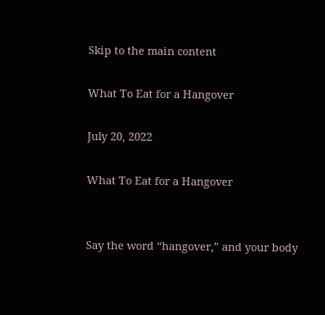Skip to the main content

What To Eat for a Hangover

July 20, 2022

What To Eat for a Hangover


Say the word “hangover,” and your body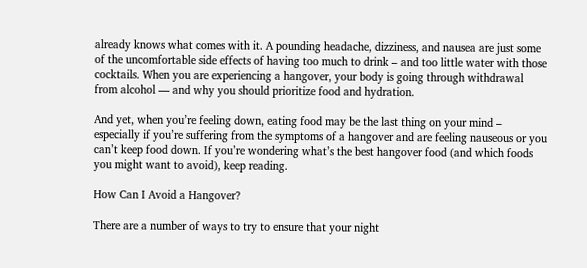already knows what comes with it. A pounding headache, dizziness, and nausea are just some of the uncomfortable side effects of having too much to drink – and too little water with those cocktails. When you are experiencing a hangover, your body is going through withdrawal from alcohol — and why you should prioritize food and hydration.

And yet, when you’re feeling down, eating food may be the last thing on your mind – especially if you’re suffering from the symptoms of a hangover and are feeling nauseous or you can’t keep food down. If you’re wondering what’s the best hangover food (and which foods you might want to avoid), keep reading.

How Can I Avoid a Hangover?

There are a number of ways to try to ensure that your night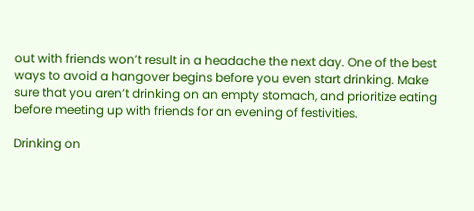out with friends won’t result in a headache the next day. One of the best ways to avoid a hangover begins before you even start drinking. Make sure that you aren’t drinking on an empty stomach, and prioritize eating before meeting up with friends for an evening of festivities.

Drinking on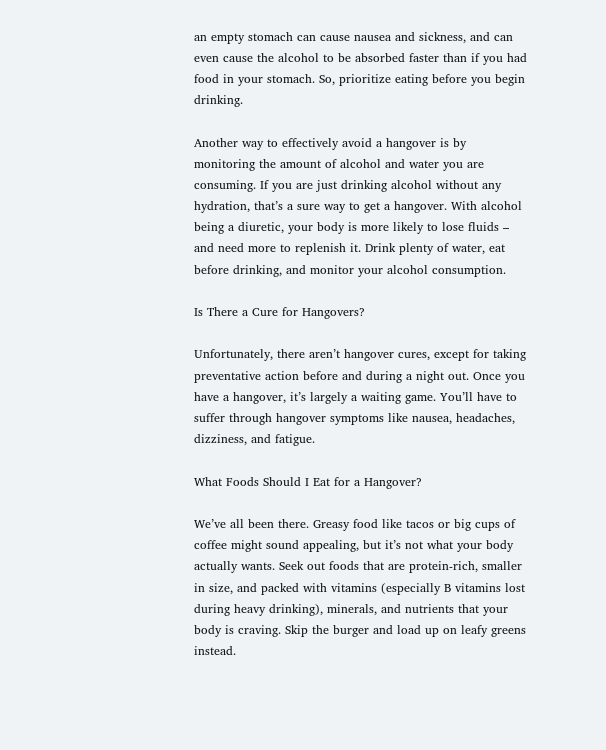an empty stomach can cause nausea and sickness, and can even cause the alcohol to be absorbed faster than if you had food in your stomach. So, prioritize eating before you begin drinking.

Another way to effectively avoid a hangover is by monitoring the amount of alcohol and water you are consuming. If you are just drinking alcohol without any hydration, that’s a sure way to get a hangover. With alcohol being a diuretic, your body is more likely to lose fluids – and need more to replenish it. Drink plenty of water, eat before drinking, and monitor your alcohol consumption.

Is There a Cure for Hangovers?

Unfortunately, there aren’t hangover cures, except for taking preventative action before and during a night out. Once you have a hangover, it’s largely a waiting game. You’ll have to suffer through hangover symptoms like nausea, headaches, dizziness, and fatigue.

What Foods Should I Eat for a Hangover?

We’ve all been there. Greasy food like tacos or big cups of coffee might sound appealing, but it’s not what your body actually wants. Seek out foods that are protein-rich, smaller in size, and packed with vitamins (especially B vitamins lost during heavy drinking), minerals, and nutrients that your body is craving. Skip the burger and load up on leafy greens instead.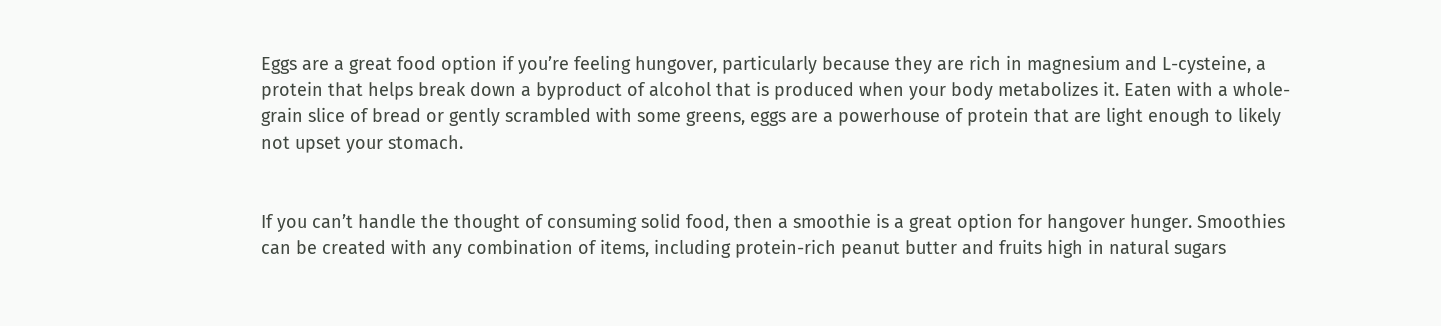Eggs are a great food option if you’re feeling hungover, particularly because they are rich in magnesium and L-cysteine, a protein that helps break down a byproduct of alcohol that is produced when your body metabolizes it. Eaten with a whole-grain slice of bread or gently scrambled with some greens, eggs are a powerhouse of protein that are light enough to likely not upset your stomach.


If you can’t handle the thought of consuming solid food, then a smoothie is a great option for hangover hunger. Smoothies can be created with any combination of items, including protein-rich peanut butter and fruits high in natural sugars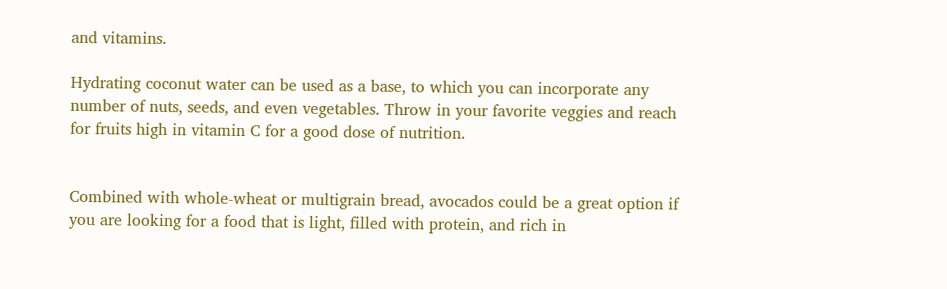and vitamins.

Hydrating coconut water can be used as a base, to which you can incorporate any number of nuts, seeds, and even vegetables. Throw in your favorite veggies and reach for fruits high in vitamin C for a good dose of nutrition.


Combined with whole-wheat or multigrain bread, avocados could be a great option if you are looking for a food that is light, filled with protein, and rich in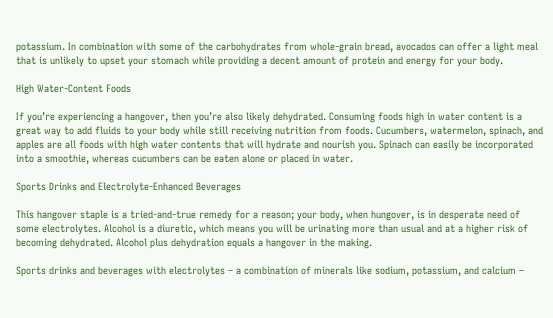potassium. In combination with some of the carbohydrates from whole-grain bread, avocados can offer a light meal that is unlikely to upset your stomach while providing a decent amount of protein and energy for your body.

High Water-Content Foods

If you’re experiencing a hangover, then you’re also likely dehydrated. Consuming foods high in water content is a great way to add fluids to your body while still receiving nutrition from foods. Cucumbers, watermelon, spinach, and apples are all foods with high water contents that will hydrate and nourish you. Spinach can easily be incorporated into a smoothie, whereas cucumbers can be eaten alone or placed in water.

Sports Drinks and Electrolyte-Enhanced Beverages

This hangover staple is a tried-and-true remedy for a reason; your body, when hungover, is in desperate need of some electrolytes. Alcohol is a diuretic, which means you will be urinating more than usual and at a higher risk of becoming dehydrated. Alcohol plus dehydration equals a hangover in the making.

Sports drinks and beverages with electrolytes – a combination of minerals like sodium, potassium, and calcium –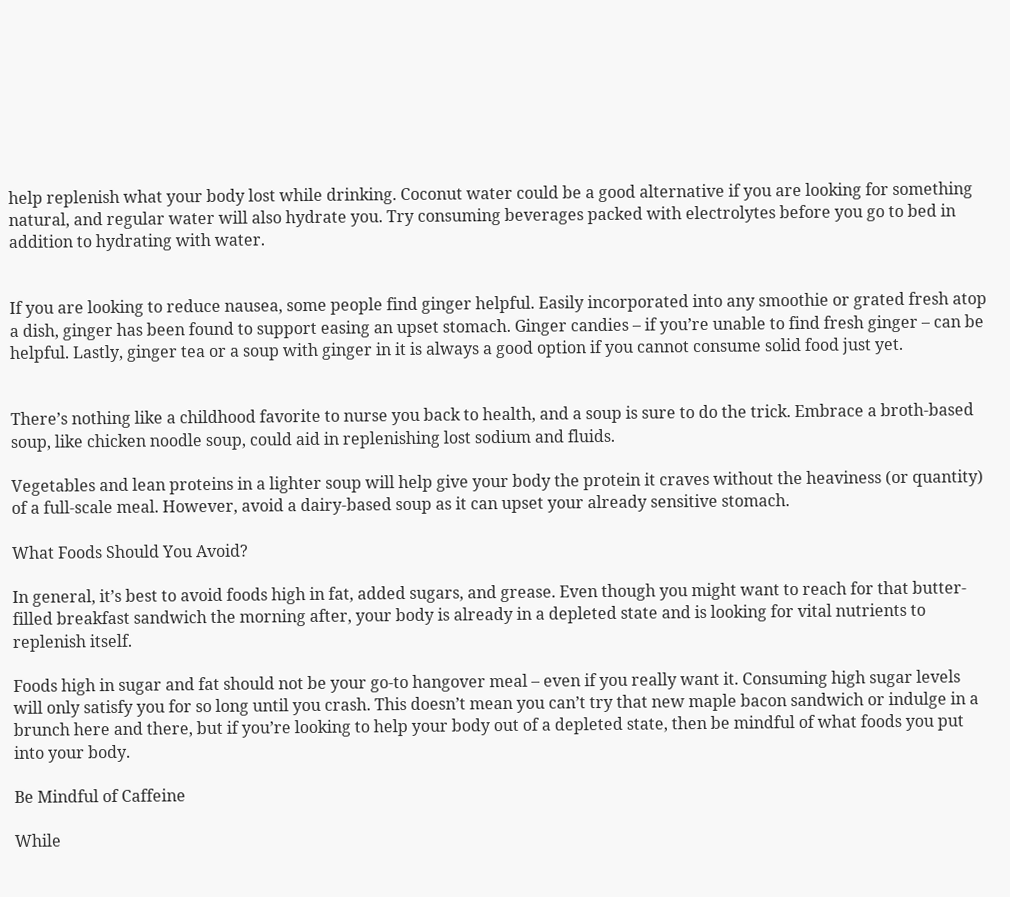help replenish what your body lost while drinking. Coconut water could be a good alternative if you are looking for something natural, and regular water will also hydrate you. Try consuming beverages packed with electrolytes before you go to bed in addition to hydrating with water.


If you are looking to reduce nausea, some people find ginger helpful. Easily incorporated into any smoothie or grated fresh atop a dish, ginger has been found to support easing an upset stomach. Ginger candies – if you’re unable to find fresh ginger – can be helpful. Lastly, ginger tea or a soup with ginger in it is always a good option if you cannot consume solid food just yet.


There’s nothing like a childhood favorite to nurse you back to health, and a soup is sure to do the trick. Embrace a broth-based soup, like chicken noodle soup, could aid in replenishing lost sodium and fluids.

Vegetables and lean proteins in a lighter soup will help give your body the protein it craves without the heaviness (or quantity) of a full-scale meal. However, avoid a dairy-based soup as it can upset your already sensitive stomach.

What Foods Should You Avoid?

In general, it’s best to avoid foods high in fat, added sugars, and grease. Even though you might want to reach for that butter-filled breakfast sandwich the morning after, your body is already in a depleted state and is looking for vital nutrients to replenish itself.

Foods high in sugar and fat should not be your go-to hangover meal – even if you really want it. Consuming high sugar levels will only satisfy you for so long until you crash. This doesn’t mean you can’t try that new maple bacon sandwich or indulge in a brunch here and there, but if you’re looking to help your body out of a depleted state, then be mindful of what foods you put into your body.

Be Mindful of Caffeine

While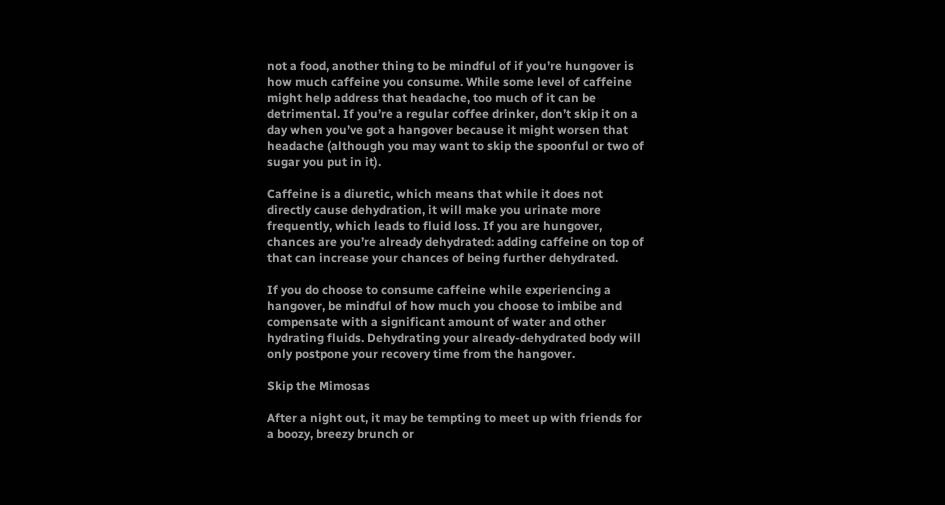not a food, another thing to be mindful of if you’re hungover is how much caffeine you consume. While some level of caffeine might help address that headache, too much of it can be detrimental. If you’re a regular coffee drinker, don’t skip it on a day when you’ve got a hangover because it might worsen that headache (although you may want to skip the spoonful or two of sugar you put in it).

Caffeine is a diuretic, which means that while it does not directly cause dehydration, it will make you urinate more frequently, which leads to fluid loss. If you are hungover, chances are you’re already dehydrated: adding caffeine on top of that can increase your chances of being further dehydrated.

If you do choose to consume caffeine while experiencing a hangover, be mindful of how much you choose to imbibe and compensate with a significant amount of water and other hydrating fluids. Dehydrating your already-dehydrated body will only postpone your recovery time from the hangover.

Skip the Mimosas

After a night out, it may be tempting to meet up with friends for a boozy, breezy brunch or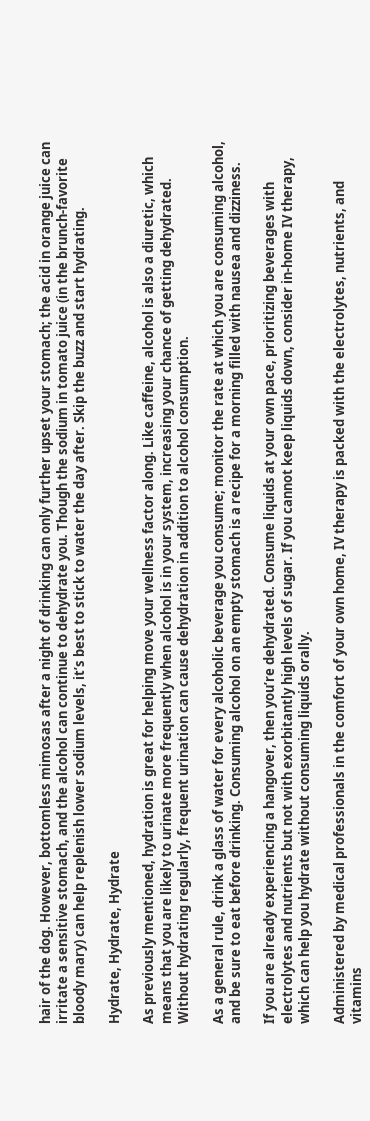hair of the dog. However, bottomless mimosas after a night of drinking can only further upset your stomach; the acid in orange juice can irritate a sensitive stomach, and the alcohol can continue to dehydrate you. Though the sodium in tomato juice (in the brunch-favorite bloody mary) can help replenish lower sodium levels, it’s best to stick to water the day after. Skip the buzz and start hydrating.

Hydrate, Hydrate, Hydrate

As previously mentioned, hydration is great for helping move your wellness factor along. Like caffeine, alcohol is also a diuretic, which means that you are likely to urinate more frequently when alcohol is in your system, increasing your chance of getting dehydrated. Without hydrating regularly, frequent urination can cause dehydration in addition to alcohol consumption.

As a general rule, drink a glass of water for every alcoholic beverage you consume; monitor the rate at which you are consuming alcohol, and be sure to eat before drinking. Consuming alcohol on an empty stomach is a recipe for a morning filled with nausea and dizziness.

If you are already experiencing a hangover, then you’re dehydrated. Consume liquids at your own pace, prioritizing beverages with electrolytes and nutrients but not with exorbitantly high levels of sugar. If you cannot keep liquids down, consider in-home IV therapy, which can help you hydrate without consuming liquids orally.

Administered by medical professionals in the comfort of your own home, IV therapy is packed with the electrolytes, nutrients, and vitamins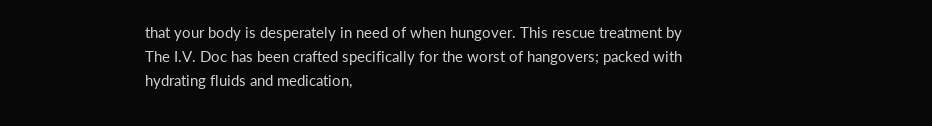that your body is desperately in need of when hungover. This rescue treatment by The I.V. Doc has been crafted specifically for the worst of hangovers; packed with hydrating fluids and medication,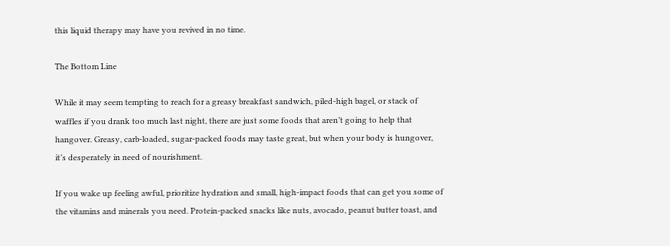this liquid therapy may have you revived in no time.

The Bottom Line

While it may seem tempting to reach for a greasy breakfast sandwich, piled-high bagel, or stack of waffles if you drank too much last night, there are just some foods that aren’t going to help that hangover. Greasy, carb-loaded, sugar-packed foods may taste great, but when your body is hungover, it’s desperately in need of nourishment.

If you wake up feeling awful, prioritize hydration and small, high-impact foods that can get you some of the vitamins and minerals you need. Protein-packed snacks like nuts, avocado, peanut butter toast, and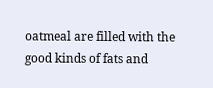oatmeal are filled with the good kinds of fats and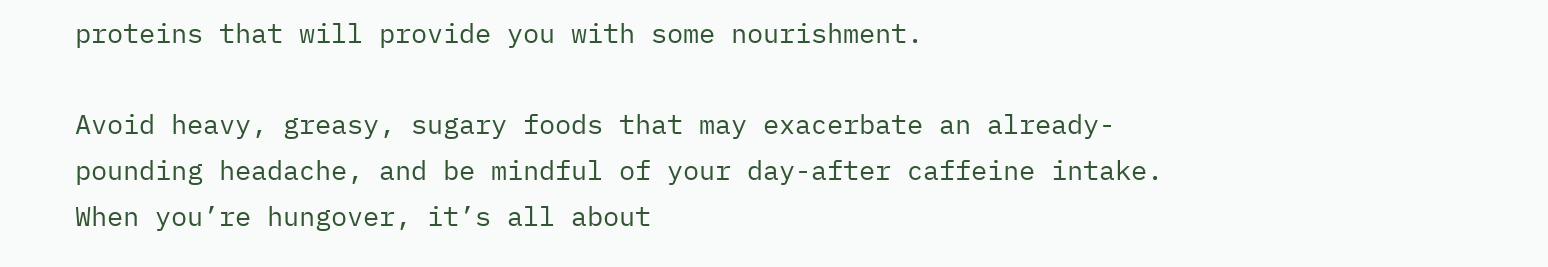proteins that will provide you with some nourishment.

Avoid heavy, greasy, sugary foods that may exacerbate an already-pounding headache, and be mindful of your day-after caffeine intake. When you’re hungover, it’s all about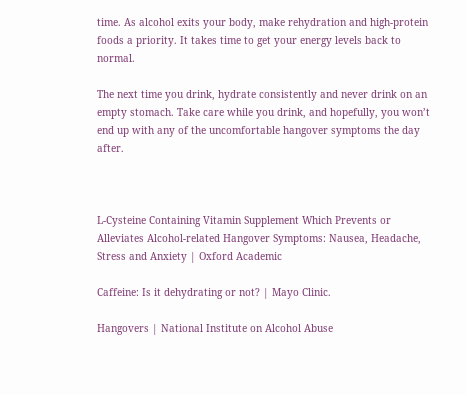time. As alcohol exits your body, make rehydration and high-protein foods a priority. It takes time to get your energy levels back to normal.

The next time you drink, hydrate consistently and never drink on an empty stomach. Take care while you drink, and hopefully, you won’t end up with any of the uncomfortable hangover symptoms the day after.



L-Cysteine Containing Vitamin Supplement Which Prevents or Alleviates Alcohol-related Hangover Symptoms: Nausea, Headache, Stress and Anxiety | Oxford Academic

Caffeine: Is it dehydrating or not? | Mayo Clinic.

Hangovers | National Institute on Alcohol Abuse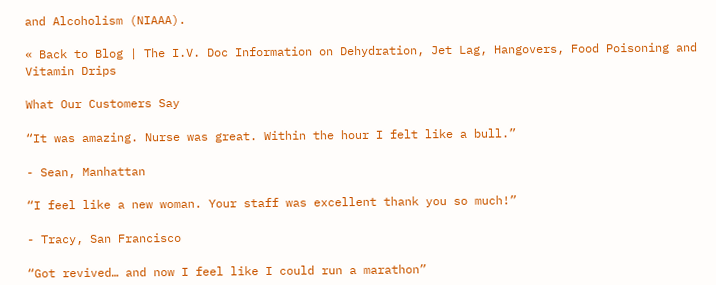and Alcoholism (NIAAA).

« Back to Blog | The I.V. Doc Information on Dehydration, Jet Lag, Hangovers, Food Poisoning and Vitamin Drips

What Our Customers Say

“It was amazing. Nurse was great. Within the hour I felt like a bull.”

- Sean, Manhattan

“I feel like a new woman. Your staff was excellent thank you so much!”

- Tracy, San Francisco

“Got revived… and now I feel like I could run a marathon”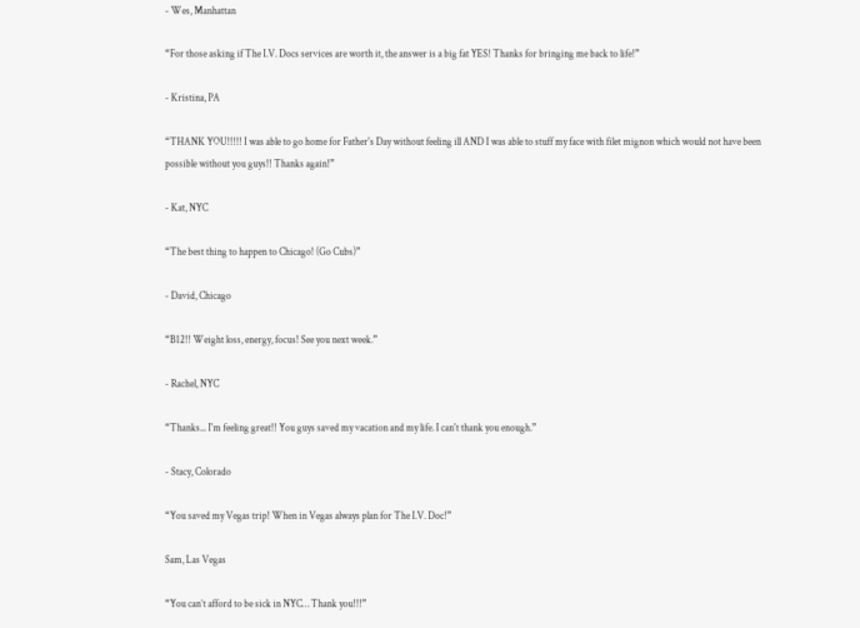- Wes, Manhattan

“For those asking if The I.V. Docs services are worth it, the answer is a big fat YES! Thanks for bringing me back to life!”

- Kristina, PA

“THANK YOU!!!!! I was able to go home for Father's Day without feeling ill AND I was able to stuff my face with filet mignon which would not have been possible without you guys!! Thanks again!”

- Kat, NYC

“The best thing to happen to Chicago! (Go Cubs)”

- David, Chicago

“B12!! Weight loss, energy, focus! See you next week.”

- Rachel, NYC

“Thanks... I'm feeling great!! You guys saved my vacation and my life. I can't thank you enough.”

- Stacy, Colorado

“You saved my Vegas trip! When in Vegas always plan for The I.V. Doc!”

Sam, Las Vegas

“You can’t afford to be sick in NYC… Thank you!!!”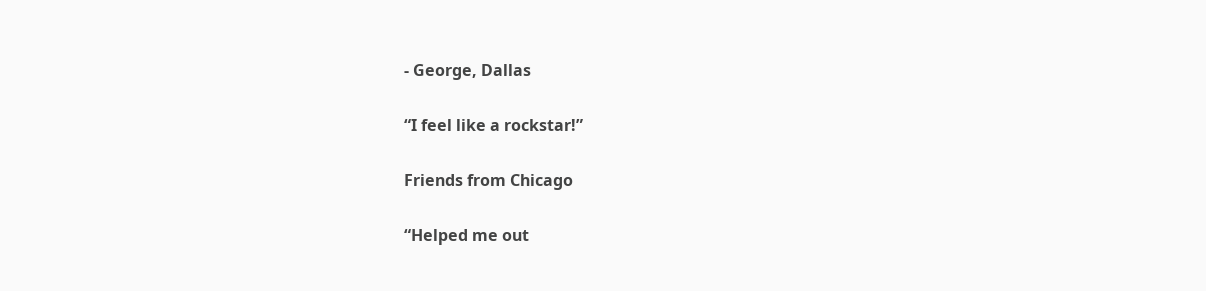- George, Dallas

“I feel like a rockstar!”

Friends from Chicago

“Helped me out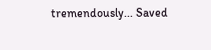tremendously... Saved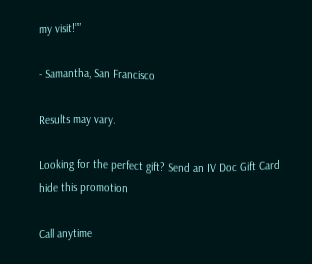my visit!””

- Samantha, San Francisco

Results may vary.

Looking for the perfect gift? Send an IV Doc Gift Card
hide this promotion

Call anytime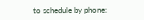to schedule by phone: